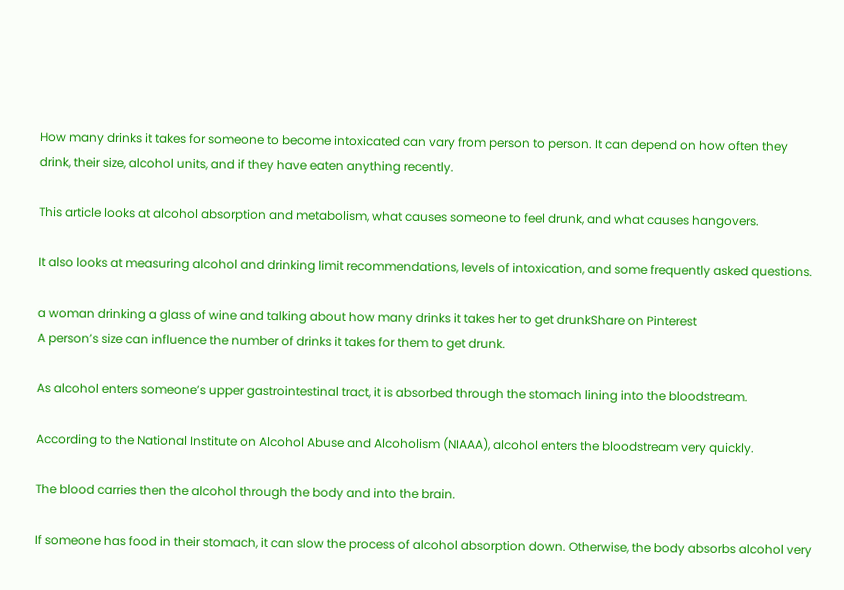How many drinks it takes for someone to become intoxicated can vary from person to person. It can depend on how often they drink, their size, alcohol units, and if they have eaten anything recently.

This article looks at alcohol absorption and metabolism, what causes someone to feel drunk, and what causes hangovers.

It also looks at measuring alcohol and drinking limit recommendations, levels of intoxication, and some frequently asked questions.

a woman drinking a glass of wine and talking about how many drinks it takes her to get drunkShare on Pinterest
A person’s size can influence the number of drinks it takes for them to get drunk.

As alcohol enters someone’s upper gastrointestinal tract, it is absorbed through the stomach lining into the bloodstream.

According to the National Institute on Alcohol Abuse and Alcoholism (NIAAA), alcohol enters the bloodstream very quickly.

The blood carries then the alcohol through the body and into the brain.

If someone has food in their stomach, it can slow the process of alcohol absorption down. Otherwise, the body absorbs alcohol very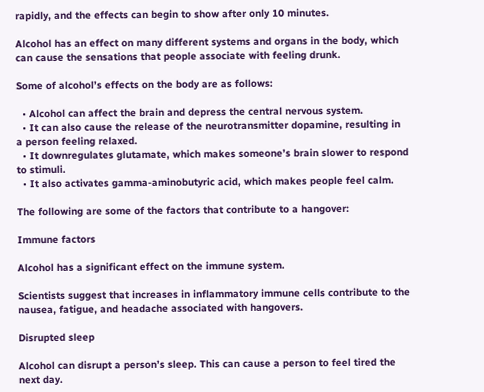rapidly, and the effects can begin to show after only 10 minutes.

Alcohol has an effect on many different systems and organs in the body, which can cause the sensations that people associate with feeling drunk.

Some of alcohol’s effects on the body are as follows:

  • Alcohol can affect the brain and depress the central nervous system.
  • It can also cause the release of the neurotransmitter dopamine, resulting in a person feeling relaxed.
  • It downregulates glutamate, which makes someone’s brain slower to respond to stimuli.
  • It also activates gamma-aminobutyric acid, which makes people feel calm.

The following are some of the factors that contribute to a hangover:

Immune factors

Alcohol has a significant effect on the immune system.

Scientists suggest that increases in inflammatory immune cells contribute to the nausea, fatigue, and headache associated with hangovers.

Disrupted sleep

Alcohol can disrupt a person’s sleep. This can cause a person to feel tired the next day.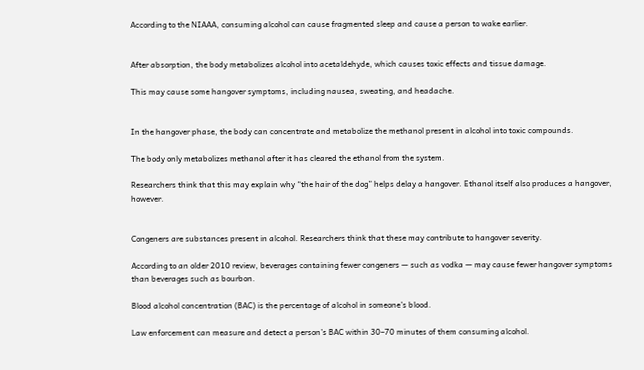According to the NIAAA, consuming alcohol can cause fragmented sleep and cause a person to wake earlier.


After absorption, the body metabolizes alcohol into acetaldehyde, which causes toxic effects and tissue damage.

This may cause some hangover symptoms, including nausea, sweating, and headache.


In the hangover phase, the body can concentrate and metabolize the methanol present in alcohol into toxic compounds.

The body only metabolizes methanol after it has cleared the ethanol from the system.

Researchers think that this may explain why “the hair of the dog” helps delay a hangover. Ethanol itself also produces a hangover, however.


Congeners are substances present in alcohol. Researchers think that these may contribute to hangover severity.

According to an older 2010 review, beverages containing fewer congeners — such as vodka — may cause fewer hangover symptoms than beverages such as bourbon.

Blood alcohol concentration (BAC) is the percentage of alcohol in someone’s blood.

Law enforcement can measure and detect a person’s BAC within 30–70 minutes of them consuming alcohol.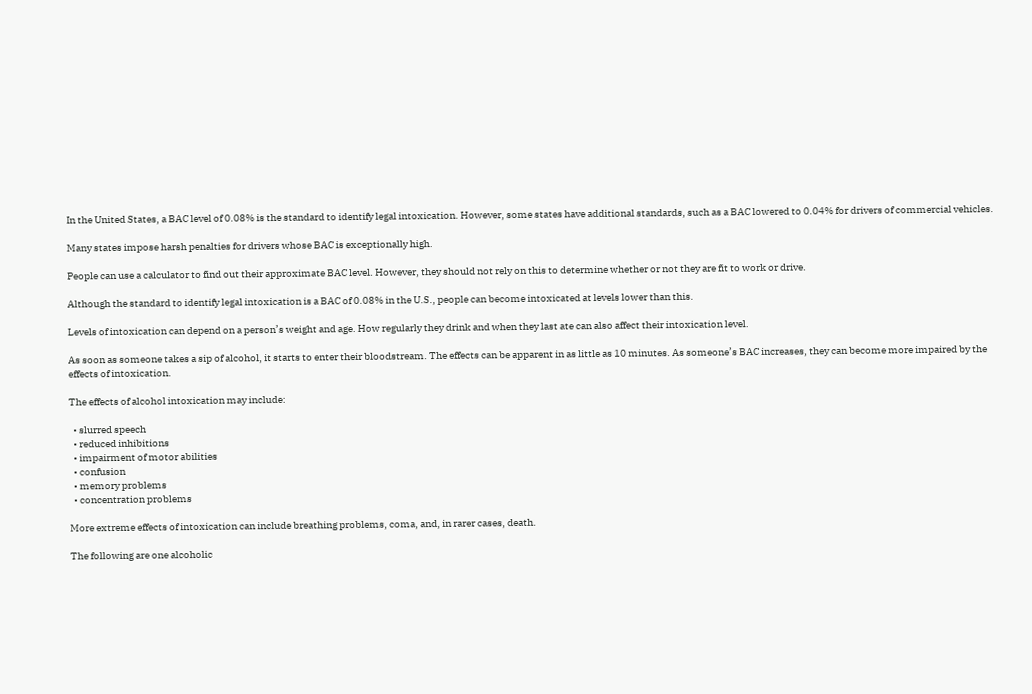In the United States, a BAC level of 0.08% is the standard to identify legal intoxication. However, some states have additional standards, such as a BAC lowered to 0.04% for drivers of commercial vehicles.

Many states impose harsh penalties for drivers whose BAC is exceptionally high.

People can use a calculator to find out their approximate BAC level. However, they should not rely on this to determine whether or not they are fit to work or drive.

Although the standard to identify legal intoxication is a BAC of 0.08% in the U.S., people can become intoxicated at levels lower than this.

Levels of intoxication can depend on a person’s weight and age. How regularly they drink and when they last ate can also affect their intoxication level.

As soon as someone takes a sip of alcohol, it starts to enter their bloodstream. The effects can be apparent in as little as 10 minutes. As someone’s BAC increases, they can become more impaired by the effects of intoxication.

The effects of alcohol intoxication may include:

  • slurred speech
  • reduced inhibitions
  • impairment of motor abilities
  • confusion
  • memory problems
  • concentration problems

More extreme effects of intoxication can include breathing problems, coma, and, in rarer cases, death.

The following are one alcoholic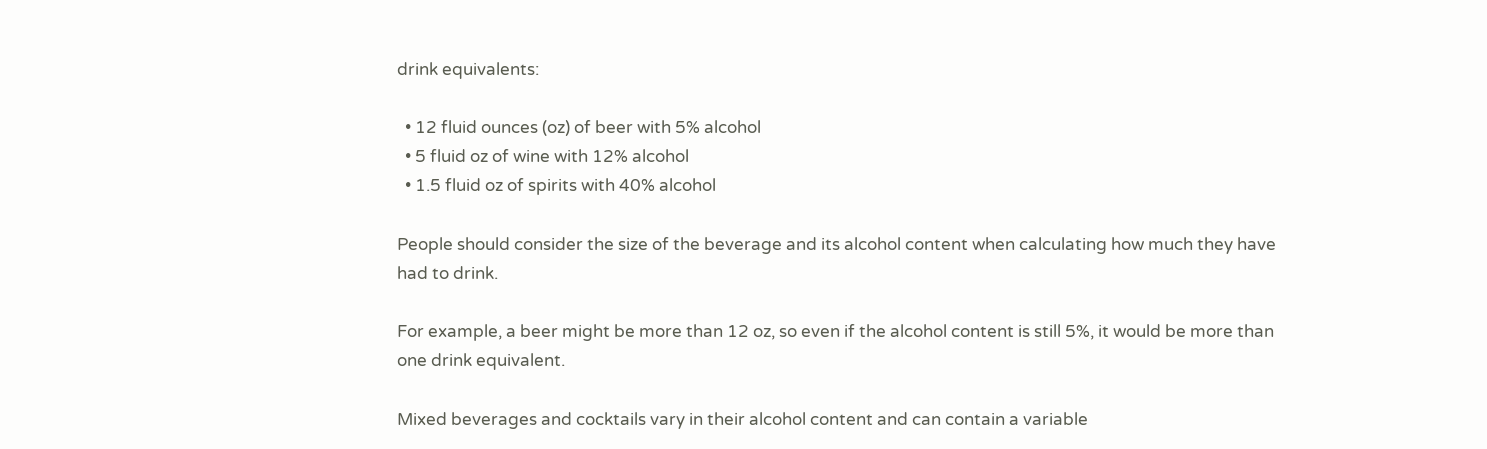drink equivalents:

  • 12 fluid ounces (oz) of beer with 5% alcohol
  • 5 fluid oz of wine with 12% alcohol
  • 1.5 fluid oz of spirits with 40% alcohol

People should consider the size of the beverage and its alcohol content when calculating how much they have had to drink.

For example, a beer might be more than 12 oz, so even if the alcohol content is still 5%, it would be more than one drink equivalent.

Mixed beverages and cocktails vary in their alcohol content and can contain a variable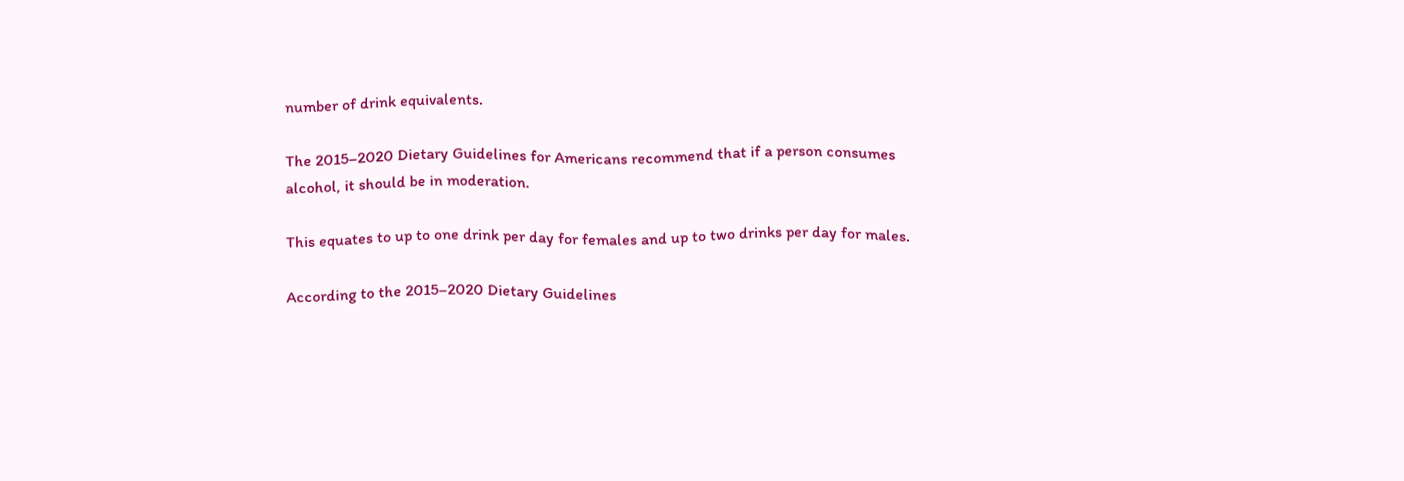number of drink equivalents.

The 2015–2020 Dietary Guidelines for Americans recommend that if a person consumes alcohol, it should be in moderation.

This equates to up to one drink per day for females and up to two drinks per day for males.

According to the 2015–2020 Dietary Guidelines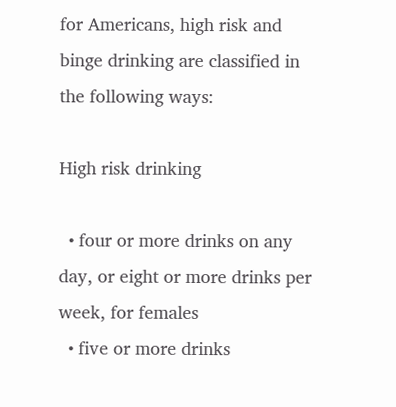for Americans, high risk and binge drinking are classified in the following ways:

High risk drinking

  • four or more drinks on any day, or eight or more drinks per week, for females
  • five or more drinks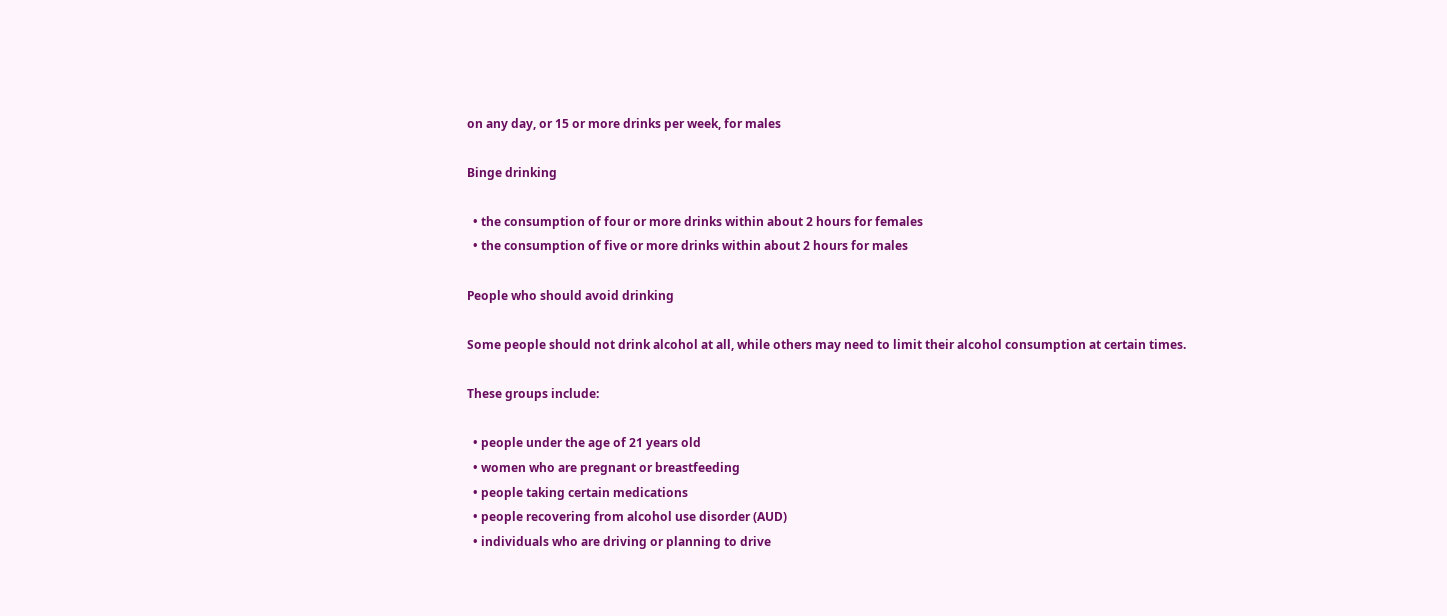on any day, or 15 or more drinks per week, for males

Binge drinking

  • the consumption of four or more drinks within about 2 hours for females
  • the consumption of five or more drinks within about 2 hours for males

People who should avoid drinking

Some people should not drink alcohol at all, while others may need to limit their alcohol consumption at certain times.

These groups include:

  • people under the age of 21 years old
  • women who are pregnant or breastfeeding
  • people taking certain medications
  • people recovering from alcohol use disorder (AUD)
  • individuals who are driving or planning to drive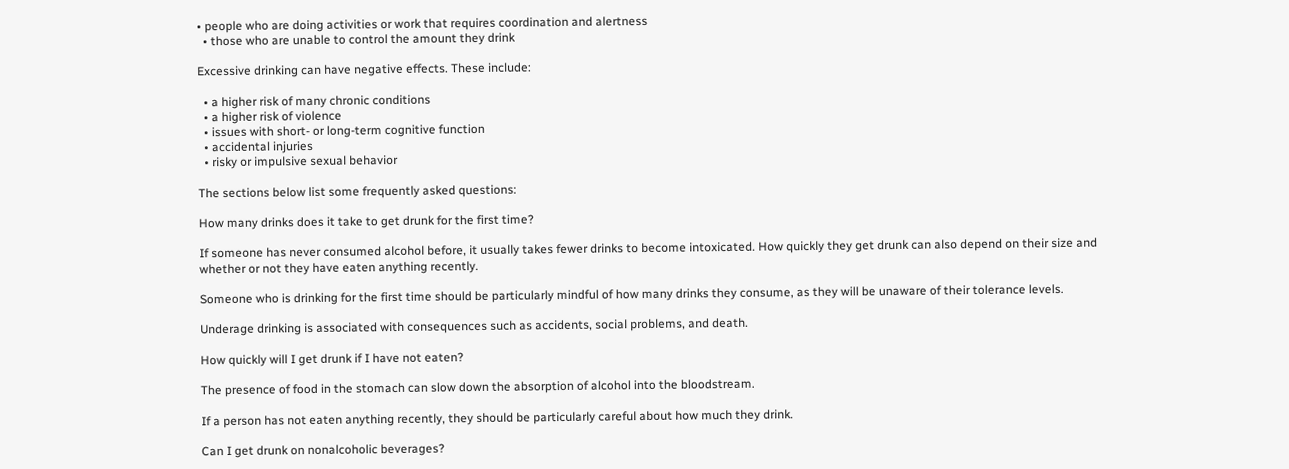• people who are doing activities or work that requires coordination and alertness
  • those who are unable to control the amount they drink

Excessive drinking can have negative effects. These include:

  • a higher risk of many chronic conditions
  • a higher risk of violence
  • issues with short- or long-term cognitive function
  • accidental injuries
  • risky or impulsive sexual behavior

The sections below list some frequently asked questions:

How many drinks does it take to get drunk for the first time?

If someone has never consumed alcohol before, it usually takes fewer drinks to become intoxicated. How quickly they get drunk can also depend on their size and whether or not they have eaten anything recently.

Someone who is drinking for the first time should be particularly mindful of how many drinks they consume, as they will be unaware of their tolerance levels.

Underage drinking is associated with consequences such as accidents, social problems, and death.

How quickly will I get drunk if I have not eaten?

The presence of food in the stomach can slow down the absorption of alcohol into the bloodstream.

If a person has not eaten anything recently, they should be particularly careful about how much they drink.

Can I get drunk on nonalcoholic beverages?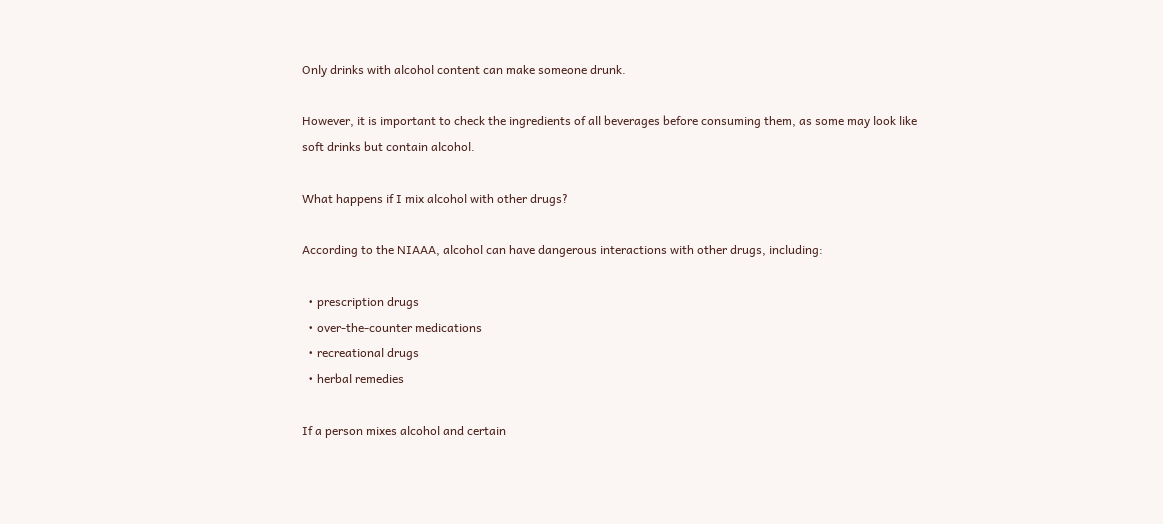Only drinks with alcohol content can make someone drunk.

However, it is important to check the ingredients of all beverages before consuming them, as some may look like soft drinks but contain alcohol.

What happens if I mix alcohol with other drugs?

According to the NIAAA, alcohol can have dangerous interactions with other drugs, including:

  • prescription drugs
  • over-the-counter medications
  • recreational drugs
  • herbal remedies

If a person mixes alcohol and certain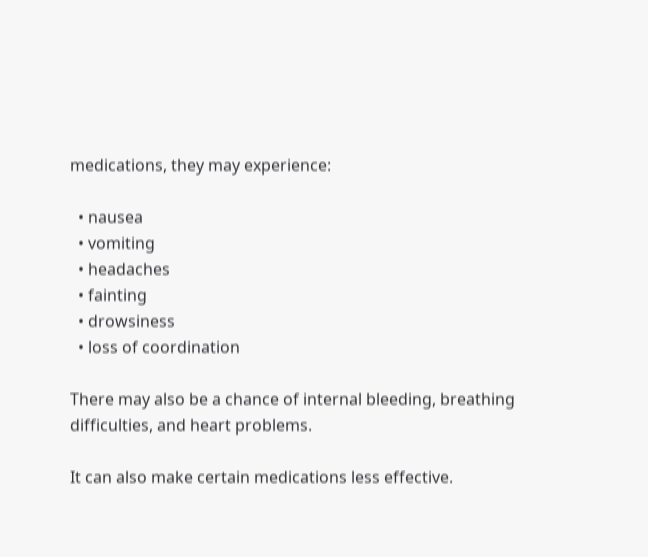medications, they may experience:

  • nausea
  • vomiting
  • headaches
  • fainting
  • drowsiness
  • loss of coordination

There may also be a chance of internal bleeding, breathing difficulties, and heart problems.

It can also make certain medications less effective.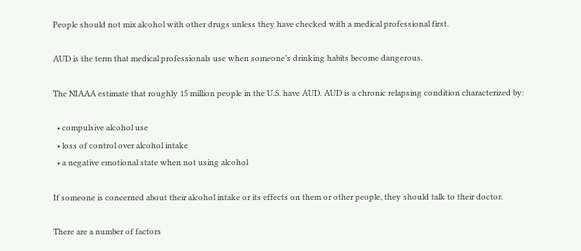People should not mix alcohol with other drugs unless they have checked with a medical professional first.

AUD is the term that medical professionals use when someone’s drinking habits become dangerous.

The NIAAA estimate that roughly 15 million people in the U.S. have AUD. AUD is a chronic relapsing condition characterized by:

  • compulsive alcohol use
  • loss of control over alcohol intake
  • a negative emotional state when not using alcohol

If someone is concerned about their alcohol intake or its effects on them or other people, they should talk to their doctor.

There are a number of factors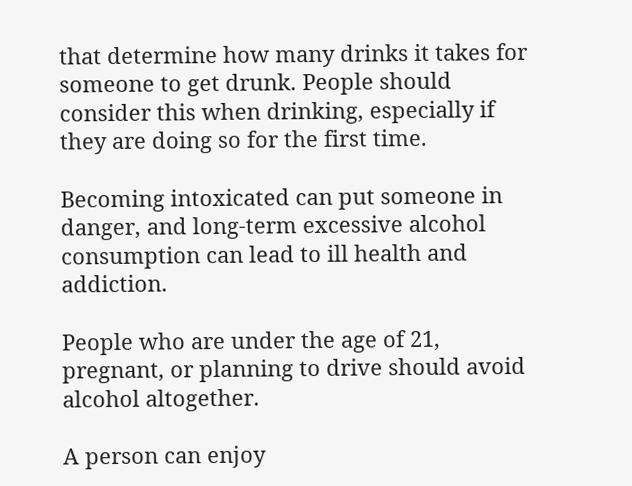that determine how many drinks it takes for someone to get drunk. People should consider this when drinking, especially if they are doing so for the first time.

Becoming intoxicated can put someone in danger, and long-term excessive alcohol consumption can lead to ill health and addiction.

People who are under the age of 21, pregnant, or planning to drive should avoid alcohol altogether.

A person can enjoy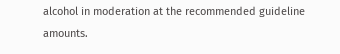alcohol in moderation at the recommended guideline amounts.